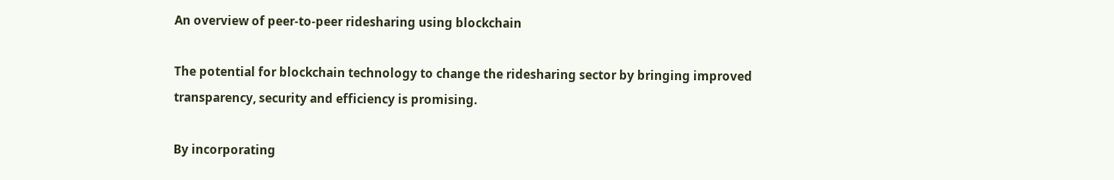An overview of peer-to-peer ridesharing using blockchain

The potential for blockchain technology to change the ridesharing sector by bringing improved transparency, security and efficiency is promising.

By incorporating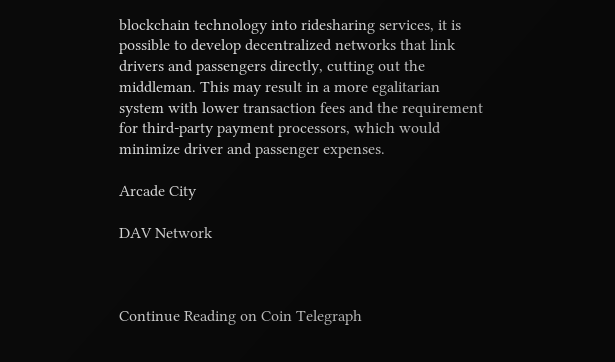blockchain technology into ridesharing services, it is possible to develop decentralized networks that link drivers and passengers directly, cutting out the middleman. This may result in a more egalitarian system with lower transaction fees and the requirement for third-party payment processors, which would minimize driver and passenger expenses.

Arcade City

DAV Network



Continue Reading on Coin Telegraph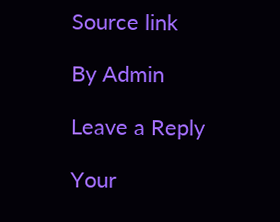Source link

By Admin

Leave a Reply

Your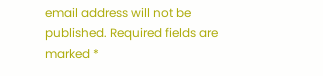email address will not be published. Required fields are marked *